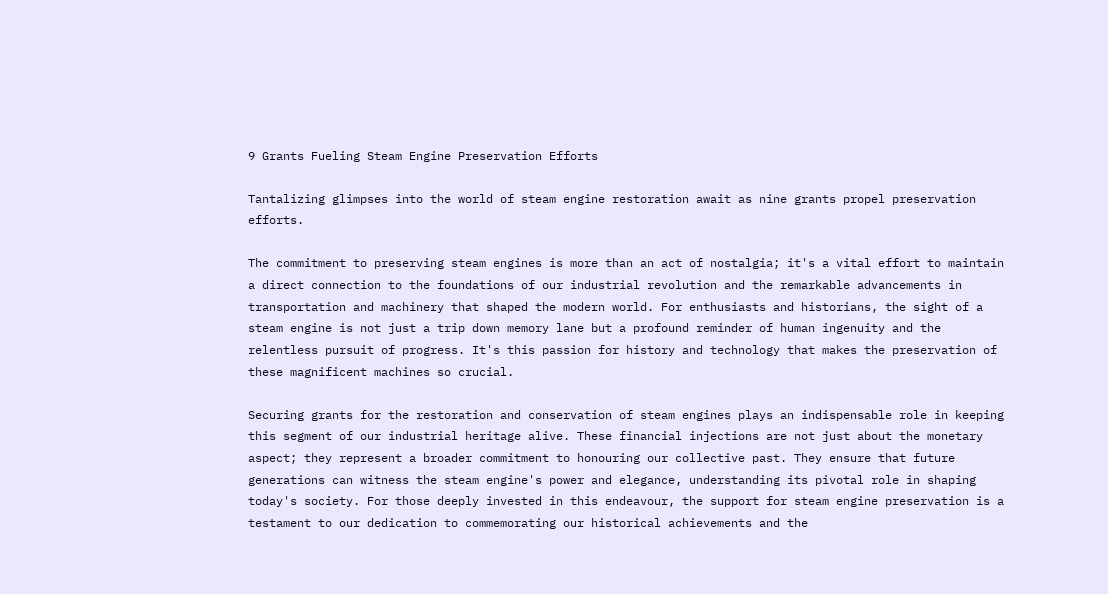9 Grants Fueling Steam Engine Preservation Efforts

Tantalizing glimpses into the world of steam engine restoration await as nine grants propel preservation efforts.

The commitment to preserving steam engines is more than an act of nostalgia; it's a vital effort to maintain a direct connection to the foundations of our industrial revolution and the remarkable advancements in transportation and machinery that shaped the modern world. For enthusiasts and historians, the sight of a steam engine is not just a trip down memory lane but a profound reminder of human ingenuity and the relentless pursuit of progress. It's this passion for history and technology that makes the preservation of these magnificent machines so crucial.

Securing grants for the restoration and conservation of steam engines plays an indispensable role in keeping this segment of our industrial heritage alive. These financial injections are not just about the monetary aspect; they represent a broader commitment to honouring our collective past. They ensure that future generations can witness the steam engine's power and elegance, understanding its pivotal role in shaping today's society. For those deeply invested in this endeavour, the support for steam engine preservation is a testament to our dedication to commemorating our historical achievements and the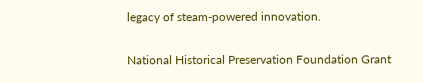legacy of steam-powered innovation.

National Historical Preservation Foundation Grant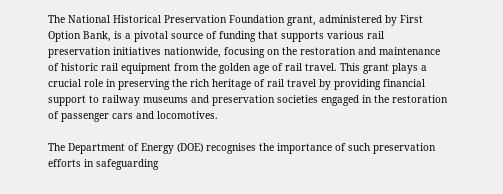The National Historical Preservation Foundation grant, administered by First Option Bank, is a pivotal source of funding that supports various rail preservation initiatives nationwide, focusing on the restoration and maintenance of historic rail equipment from the golden age of rail travel. This grant plays a crucial role in preserving the rich heritage of rail travel by providing financial support to railway museums and preservation societies engaged in the restoration of passenger cars and locomotives.

The Department of Energy (DOE) recognises the importance of such preservation efforts in safeguarding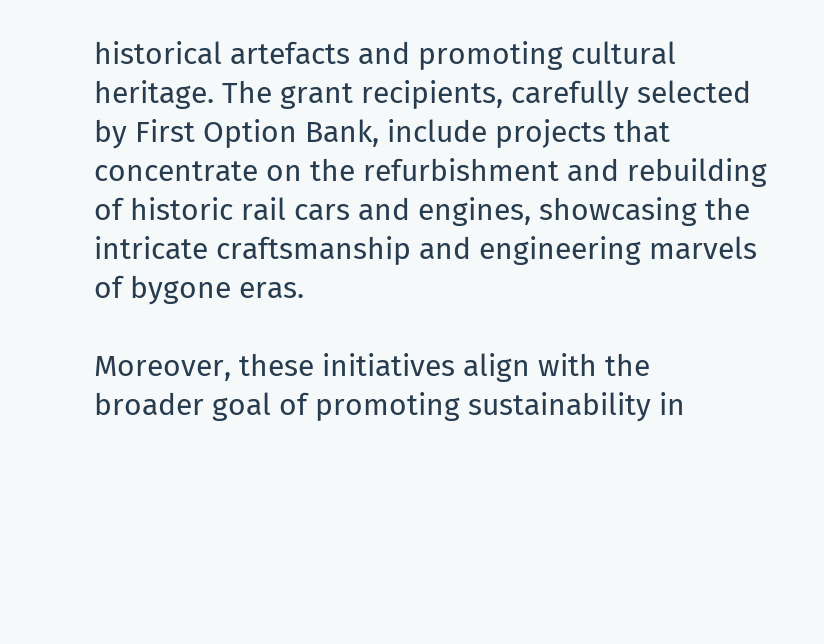historical artefacts and promoting cultural heritage. The grant recipients, carefully selected by First Option Bank, include projects that concentrate on the refurbishment and rebuilding of historic rail cars and engines, showcasing the intricate craftsmanship and engineering marvels of bygone eras.

Moreover, these initiatives align with the broader goal of promoting sustainability in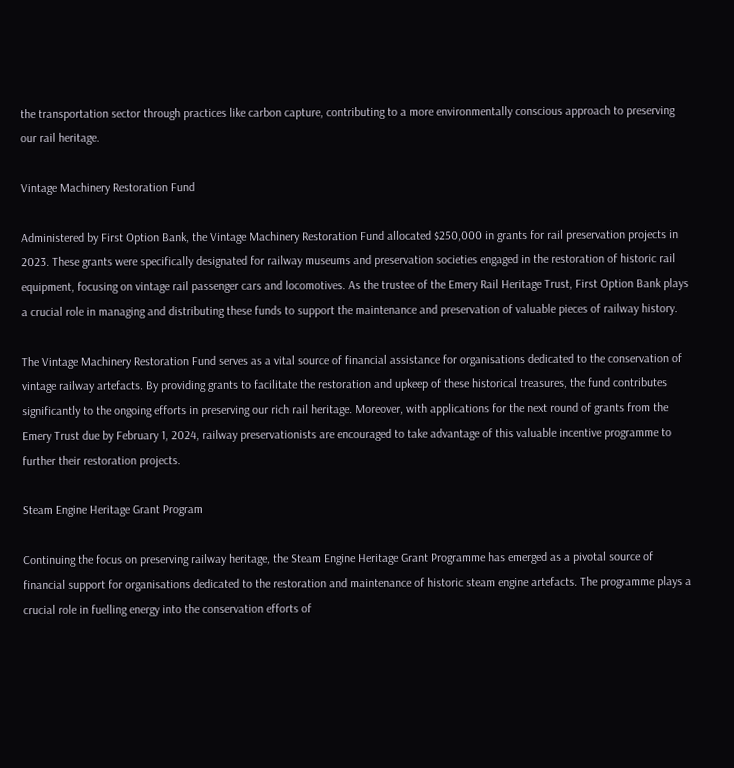the transportation sector through practices like carbon capture, contributing to a more environmentally conscious approach to preserving our rail heritage.

Vintage Machinery Restoration Fund

Administered by First Option Bank, the Vintage Machinery Restoration Fund allocated $250,000 in grants for rail preservation projects in 2023. These grants were specifically designated for railway museums and preservation societies engaged in the restoration of historic rail equipment, focusing on vintage rail passenger cars and locomotives. As the trustee of the Emery Rail Heritage Trust, First Option Bank plays a crucial role in managing and distributing these funds to support the maintenance and preservation of valuable pieces of railway history.

The Vintage Machinery Restoration Fund serves as a vital source of financial assistance for organisations dedicated to the conservation of vintage railway artefacts. By providing grants to facilitate the restoration and upkeep of these historical treasures, the fund contributes significantly to the ongoing efforts in preserving our rich rail heritage. Moreover, with applications for the next round of grants from the Emery Trust due by February 1, 2024, railway preservationists are encouraged to take advantage of this valuable incentive programme to further their restoration projects.

Steam Engine Heritage Grant Program

Continuing the focus on preserving railway heritage, the Steam Engine Heritage Grant Programme has emerged as a pivotal source of financial support for organisations dedicated to the restoration and maintenance of historic steam engine artefacts. The programme plays a crucial role in fuelling energy into the conservation efforts of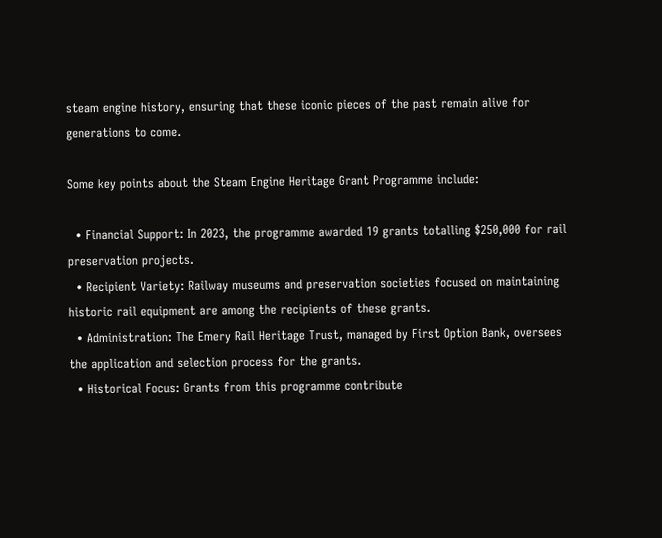steam engine history, ensuring that these iconic pieces of the past remain alive for generations to come.

Some key points about the Steam Engine Heritage Grant Programme include:

  • Financial Support: In 2023, the programme awarded 19 grants totalling $250,000 for rail preservation projects.
  • Recipient Variety: Railway museums and preservation societies focused on maintaining historic rail equipment are among the recipients of these grants.
  • Administration: The Emery Rail Heritage Trust, managed by First Option Bank, oversees the application and selection process for the grants.
  • Historical Focus: Grants from this programme contribute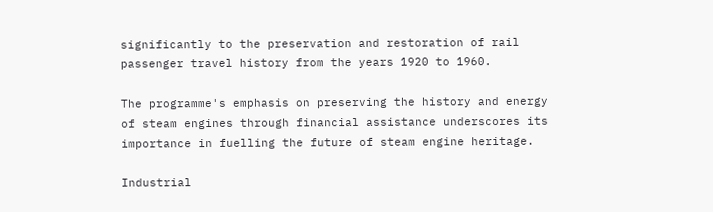significantly to the preservation and restoration of rail passenger travel history from the years 1920 to 1960.

The programme's emphasis on preserving the history and energy of steam engines through financial assistance underscores its importance in fuelling the future of steam engine heritage.

Industrial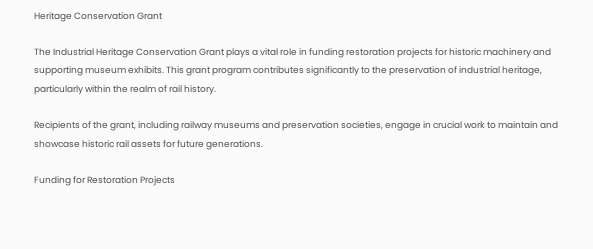Heritage Conservation Grant

The Industrial Heritage Conservation Grant plays a vital role in funding restoration projects for historic machinery and supporting museum exhibits. This grant program contributes significantly to the preservation of industrial heritage, particularly within the realm of rail history.

Recipients of the grant, including railway museums and preservation societies, engage in crucial work to maintain and showcase historic rail assets for future generations.

Funding for Restoration Projects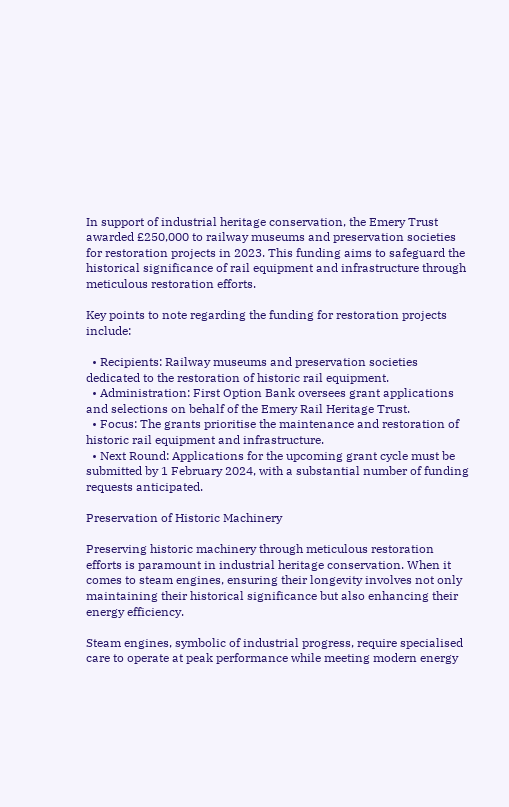In support of industrial heritage conservation, the Emery Trust awarded £250,000 to railway museums and preservation societies for restoration projects in 2023. This funding aims to safeguard the historical significance of rail equipment and infrastructure through meticulous restoration efforts.

Key points to note regarding the funding for restoration projects include:

  • Recipients: Railway museums and preservation societies dedicated to the restoration of historic rail equipment.
  • Administration: First Option Bank oversees grant applications and selections on behalf of the Emery Rail Heritage Trust.
  • Focus: The grants prioritise the maintenance and restoration of historic rail equipment and infrastructure.
  • Next Round: Applications for the upcoming grant cycle must be submitted by 1 February 2024, with a substantial number of funding requests anticipated.

Preservation of Historic Machinery

Preserving historic machinery through meticulous restoration efforts is paramount in industrial heritage conservation. When it comes to steam engines, ensuring their longevity involves not only maintaining their historical significance but also enhancing their energy efficiency.

Steam engines, symbolic of industrial progress, require specialised care to operate at peak performance while meeting modern energy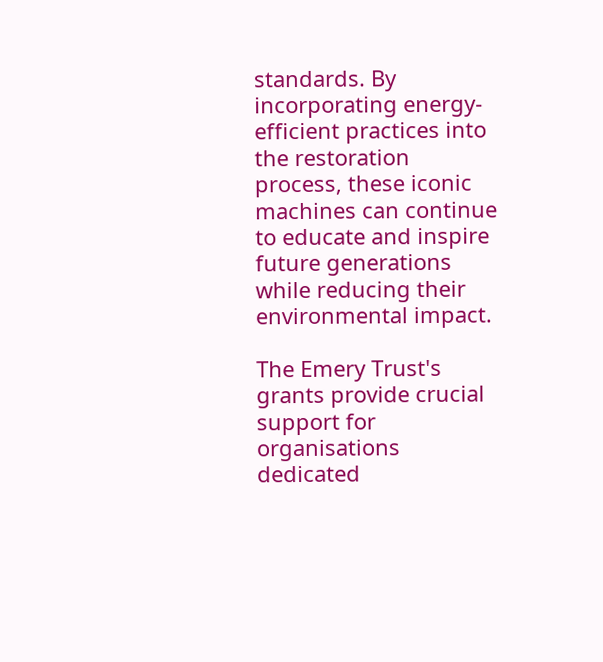standards. By incorporating energy-efficient practices into the restoration process, these iconic machines can continue to educate and inspire future generations while reducing their environmental impact.

The Emery Trust's grants provide crucial support for organisations dedicated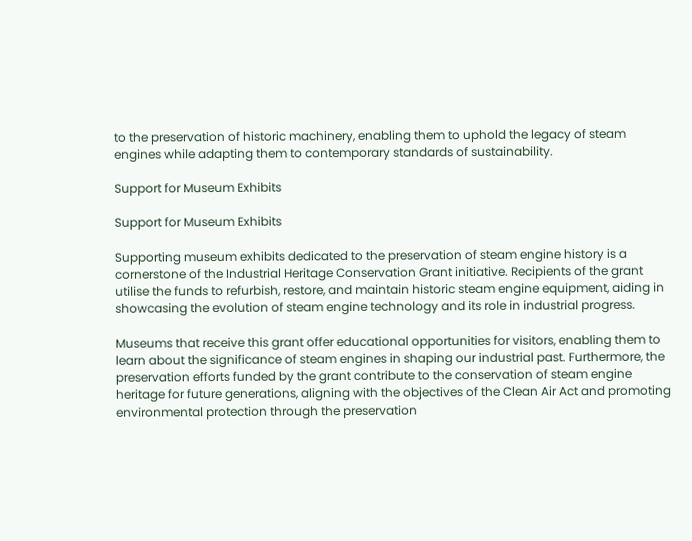to the preservation of historic machinery, enabling them to uphold the legacy of steam engines while adapting them to contemporary standards of sustainability.

Support for Museum Exhibits

Support for Museum Exhibits

Supporting museum exhibits dedicated to the preservation of steam engine history is a cornerstone of the Industrial Heritage Conservation Grant initiative. Recipients of the grant utilise the funds to refurbish, restore, and maintain historic steam engine equipment, aiding in showcasing the evolution of steam engine technology and its role in industrial progress.

Museums that receive this grant offer educational opportunities for visitors, enabling them to learn about the significance of steam engines in shaping our industrial past. Furthermore, the preservation efforts funded by the grant contribute to the conservation of steam engine heritage for future generations, aligning with the objectives of the Clean Air Act and promoting environmental protection through the preservation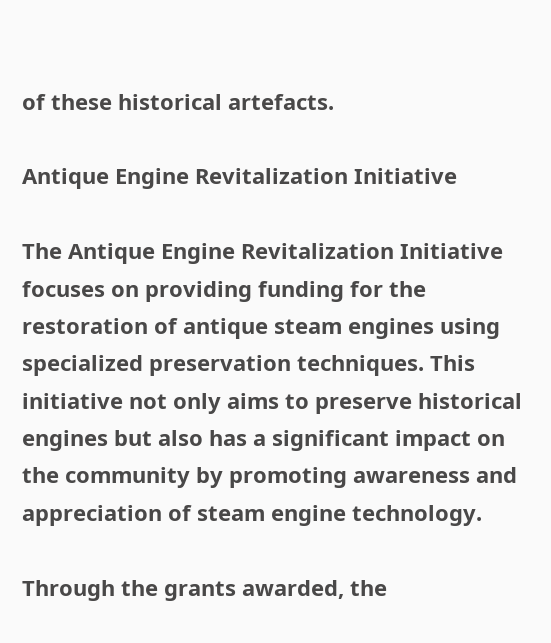of these historical artefacts.

Antique Engine Revitalization Initiative

The Antique Engine Revitalization Initiative focuses on providing funding for the restoration of antique steam engines using specialized preservation techniques. This initiative not only aims to preserve historical engines but also has a significant impact on the community by promoting awareness and appreciation of steam engine technology.

Through the grants awarded, the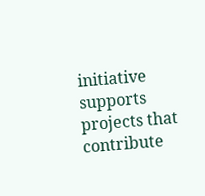initiative supports projects that contribute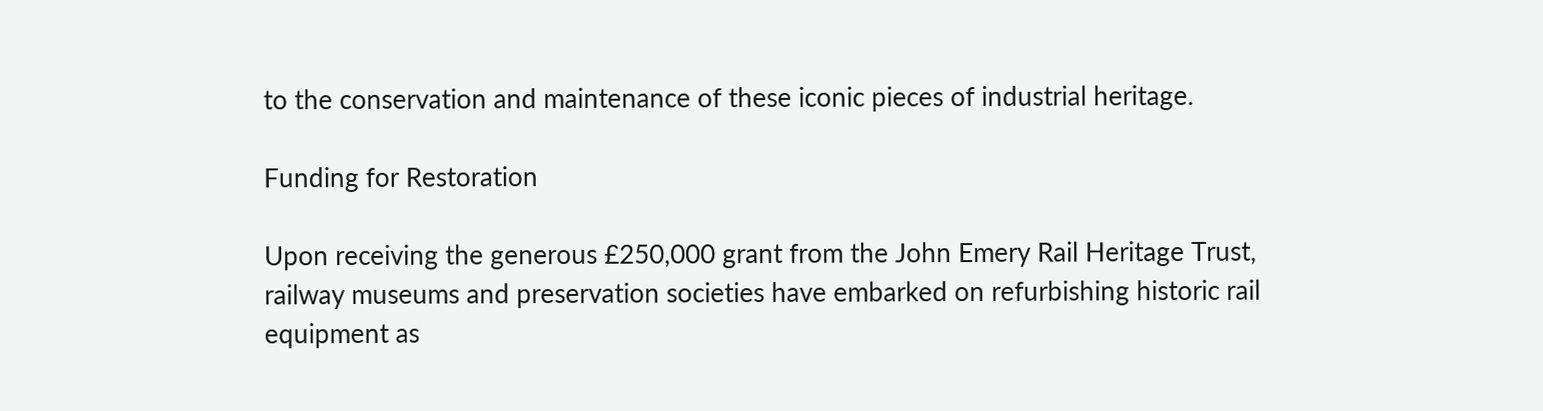to the conservation and maintenance of these iconic pieces of industrial heritage.

Funding for Restoration

Upon receiving the generous £250,000 grant from the John Emery Rail Heritage Trust, railway museums and preservation societies have embarked on refurbishing historic rail equipment as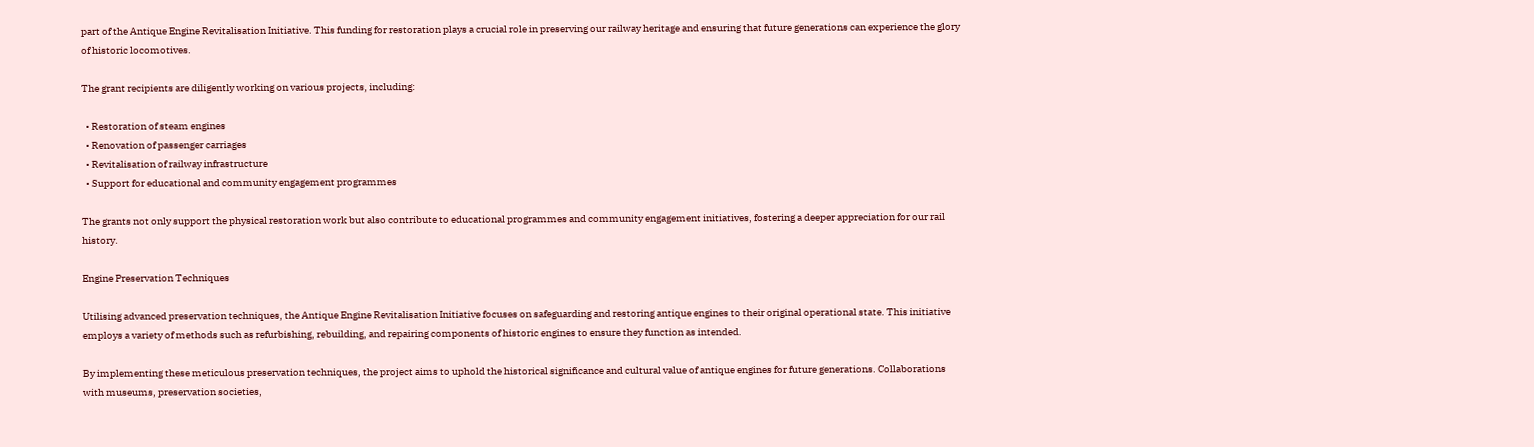part of the Antique Engine Revitalisation Initiative. This funding for restoration plays a crucial role in preserving our railway heritage and ensuring that future generations can experience the glory of historic locomotives.

The grant recipients are diligently working on various projects, including:

  • Restoration of steam engines
  • Renovation of passenger carriages
  • Revitalisation of railway infrastructure
  • Support for educational and community engagement programmes

The grants not only support the physical restoration work but also contribute to educational programmes and community engagement initiatives, fostering a deeper appreciation for our rail history.

Engine Preservation Techniques

Utilising advanced preservation techniques, the Antique Engine Revitalisation Initiative focuses on safeguarding and restoring antique engines to their original operational state. This initiative employs a variety of methods such as refurbishing, rebuilding, and repairing components of historic engines to ensure they function as intended.

By implementing these meticulous preservation techniques, the project aims to uphold the historical significance and cultural value of antique engines for future generations. Collaborations with museums, preservation societies,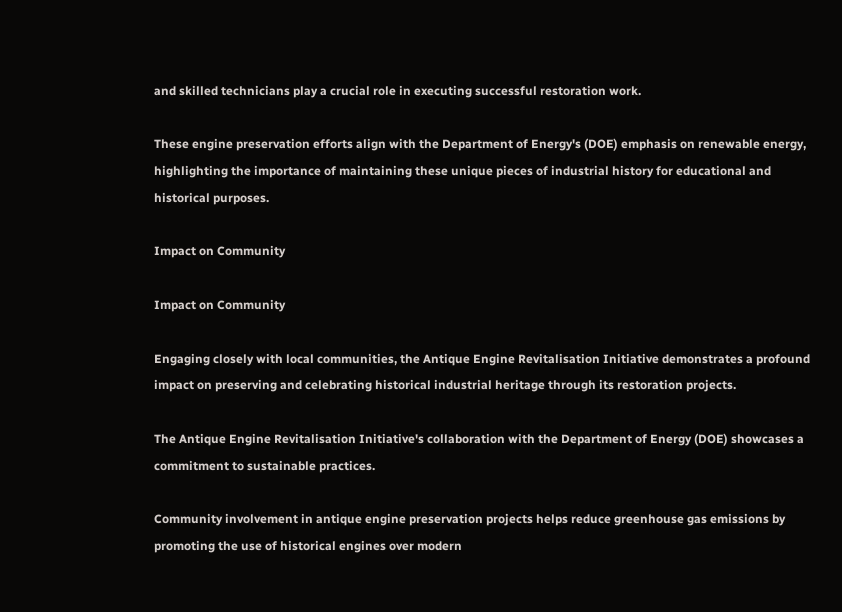and skilled technicians play a crucial role in executing successful restoration work.

These engine preservation efforts align with the Department of Energy's (DOE) emphasis on renewable energy, highlighting the importance of maintaining these unique pieces of industrial history for educational and historical purposes.

Impact on Community

Impact on Community

Engaging closely with local communities, the Antique Engine Revitalisation Initiative demonstrates a profound impact on preserving and celebrating historical industrial heritage through its restoration projects.

The Antique Engine Revitalisation Initiative's collaboration with the Department of Energy (DOE) showcases a commitment to sustainable practices.

Community involvement in antique engine preservation projects helps reduce greenhouse gas emissions by promoting the use of historical engines over modern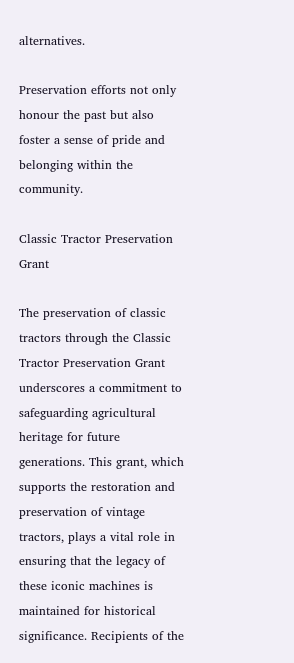alternatives.

Preservation efforts not only honour the past but also foster a sense of pride and belonging within the community.

Classic Tractor Preservation Grant

The preservation of classic tractors through the Classic Tractor Preservation Grant underscores a commitment to safeguarding agricultural heritage for future generations. This grant, which supports the restoration and preservation of vintage tractors, plays a vital role in ensuring that the legacy of these iconic machines is maintained for historical significance. Recipients of the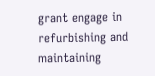grant engage in refurbishing and maintaining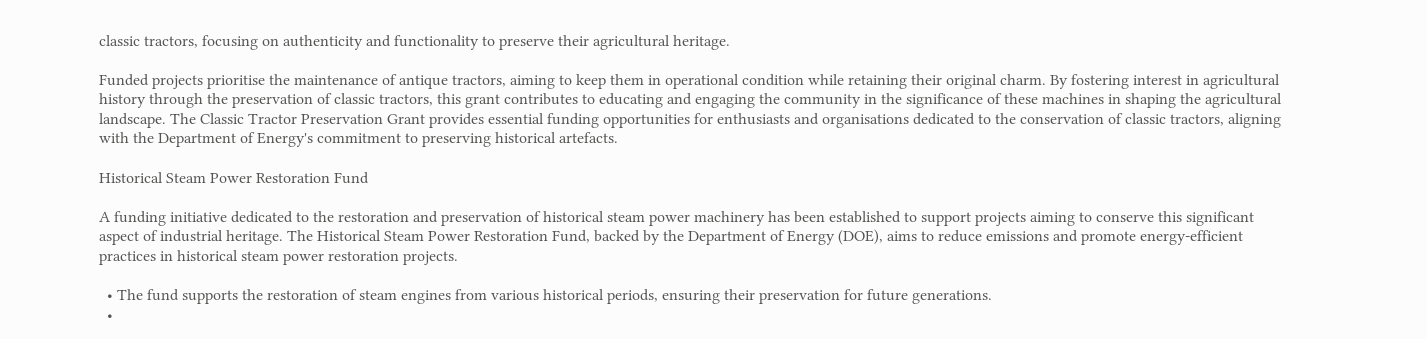classic tractors, focusing on authenticity and functionality to preserve their agricultural heritage.

Funded projects prioritise the maintenance of antique tractors, aiming to keep them in operational condition while retaining their original charm. By fostering interest in agricultural history through the preservation of classic tractors, this grant contributes to educating and engaging the community in the significance of these machines in shaping the agricultural landscape. The Classic Tractor Preservation Grant provides essential funding opportunities for enthusiasts and organisations dedicated to the conservation of classic tractors, aligning with the Department of Energy's commitment to preserving historical artefacts.

Historical Steam Power Restoration Fund

A funding initiative dedicated to the restoration and preservation of historical steam power machinery has been established to support projects aiming to conserve this significant aspect of industrial heritage. The Historical Steam Power Restoration Fund, backed by the Department of Energy (DOE), aims to reduce emissions and promote energy-efficient practices in historical steam power restoration projects.

  • The fund supports the restoration of steam engines from various historical periods, ensuring their preservation for future generations.
  •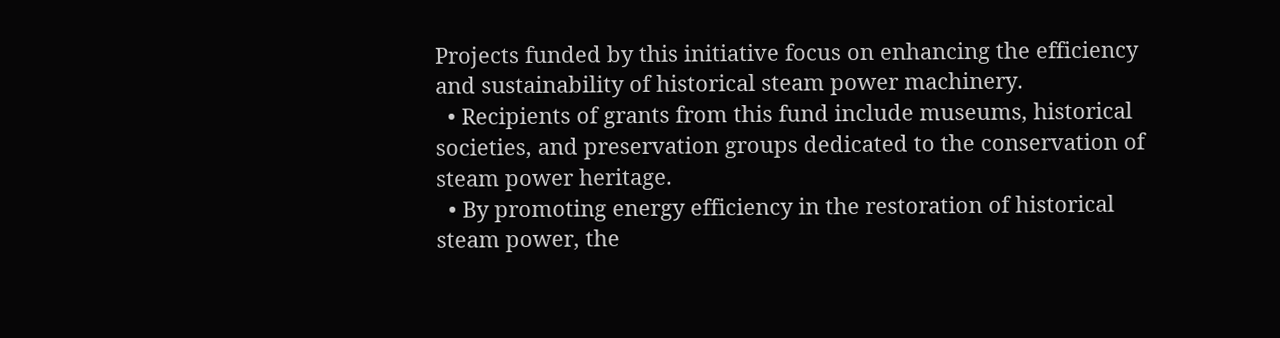Projects funded by this initiative focus on enhancing the efficiency and sustainability of historical steam power machinery.
  • Recipients of grants from this fund include museums, historical societies, and preservation groups dedicated to the conservation of steam power heritage.
  • By promoting energy efficiency in the restoration of historical steam power, the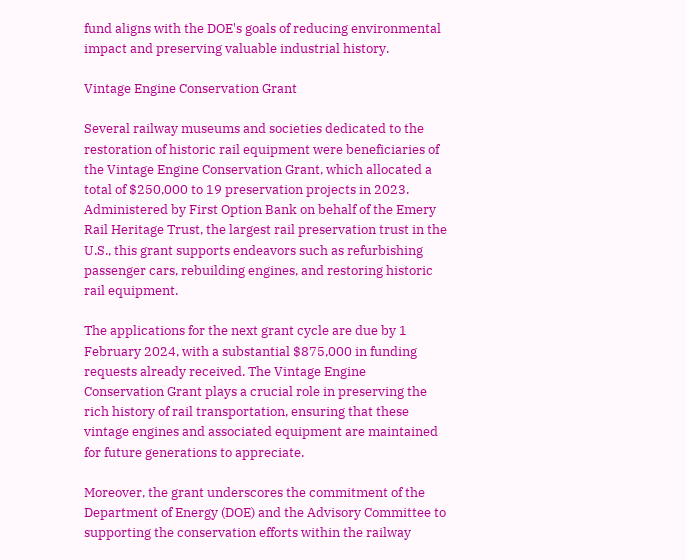fund aligns with the DOE's goals of reducing environmental impact and preserving valuable industrial history.

Vintage Engine Conservation Grant

Several railway museums and societies dedicated to the restoration of historic rail equipment were beneficiaries of the Vintage Engine Conservation Grant, which allocated a total of $250,000 to 19 preservation projects in 2023. Administered by First Option Bank on behalf of the Emery Rail Heritage Trust, the largest rail preservation trust in the U.S., this grant supports endeavors such as refurbishing passenger cars, rebuilding engines, and restoring historic rail equipment.

The applications for the next grant cycle are due by 1 February 2024, with a substantial $875,000 in funding requests already received. The Vintage Engine Conservation Grant plays a crucial role in preserving the rich history of rail transportation, ensuring that these vintage engines and associated equipment are maintained for future generations to appreciate.

Moreover, the grant underscores the commitment of the Department of Energy (DOE) and the Advisory Committee to supporting the conservation efforts within the railway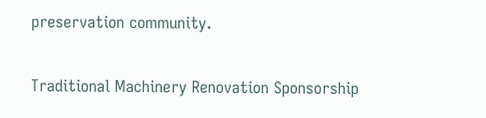preservation community.

Traditional Machinery Renovation Sponsorship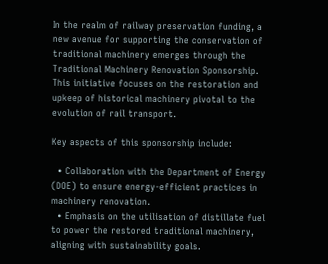In the realm of railway preservation funding, a new avenue for supporting the conservation of traditional machinery emerges through the Traditional Machinery Renovation Sponsorship. This initiative focuses on the restoration and upkeep of historical machinery pivotal to the evolution of rail transport.

Key aspects of this sponsorship include:

  • Collaboration with the Department of Energy (DOE) to ensure energy-efficient practices in machinery renovation.
  • Emphasis on the utilisation of distillate fuel to power the restored traditional machinery, aligning with sustainability goals.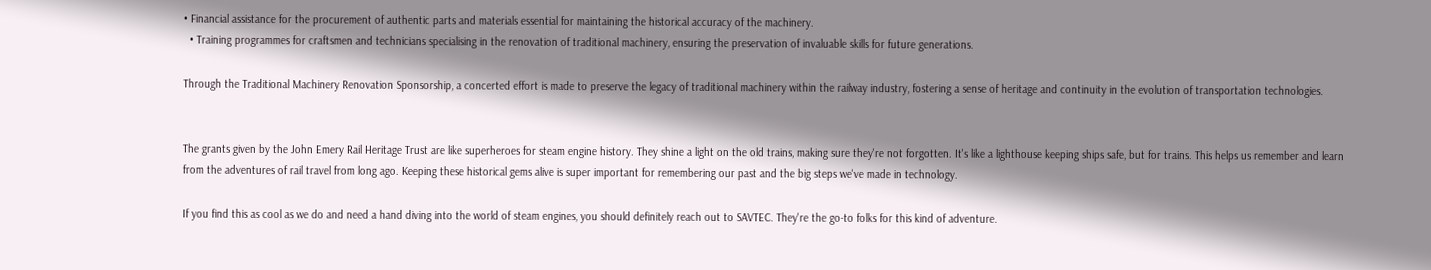• Financial assistance for the procurement of authentic parts and materials essential for maintaining the historical accuracy of the machinery.
  • Training programmes for craftsmen and technicians specialising in the renovation of traditional machinery, ensuring the preservation of invaluable skills for future generations.

Through the Traditional Machinery Renovation Sponsorship, a concerted effort is made to preserve the legacy of traditional machinery within the railway industry, fostering a sense of heritage and continuity in the evolution of transportation technologies.


The grants given by the John Emery Rail Heritage Trust are like superheroes for steam engine history. They shine a light on the old trains, making sure they're not forgotten. It's like a lighthouse keeping ships safe, but for trains. This helps us remember and learn from the adventures of rail travel from long ago. Keeping these historical gems alive is super important for remembering our past and the big steps we've made in technology.

If you find this as cool as we do and need a hand diving into the world of steam engines, you should definitely reach out to SAVTEC. They're the go-to folks for this kind of adventure.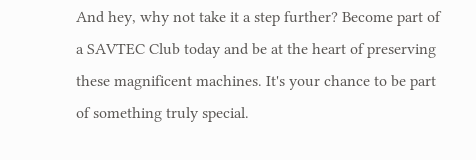And hey, why not take it a step further? Become part of a SAVTEC Club today and be at the heart of preserving these magnificent machines. It's your chance to be part of something truly special.